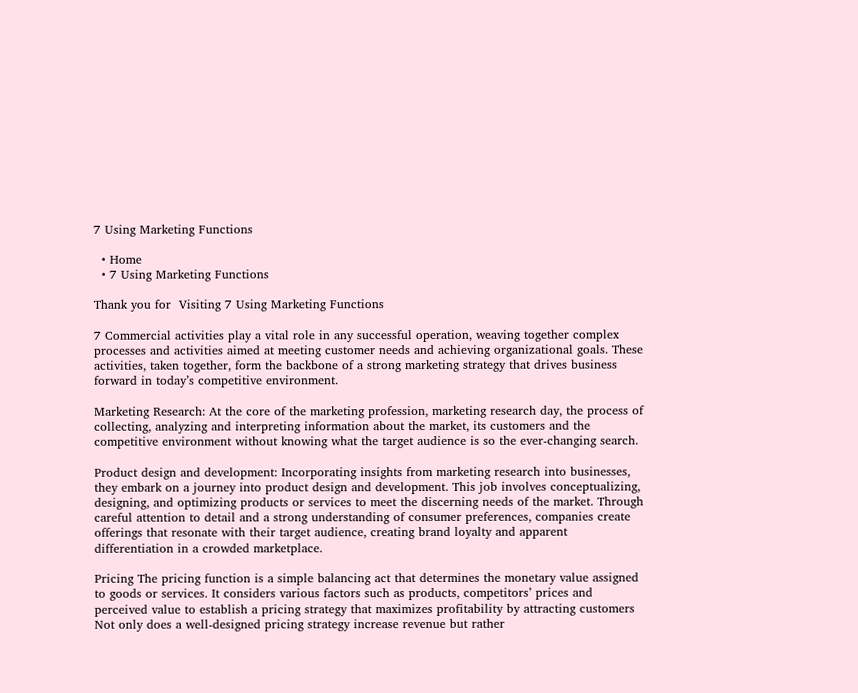7 Using Marketing Functions

  • Home
  • 7 Using Marketing Functions

Thank you for  Visiting 7 Using Marketing Functions

7 Commercial activities play a vital role in any successful operation, weaving together complex processes and activities aimed at meeting customer needs and achieving organizational goals. These activities, taken together, form the backbone of a strong marketing strategy that drives business forward in today’s competitive environment.

Marketing Research: At the core of the marketing profession, marketing research day, the process of collecting, analyzing and interpreting information about the market, its customers and the competitive environment without knowing what the target audience is so the ever-changing search.

Product design and development: Incorporating insights from marketing research into businesses, they embark on a journey into product design and development. This job involves conceptualizing, designing, and optimizing products or services to meet the discerning needs of the market. Through careful attention to detail and a strong understanding of consumer preferences, companies create offerings that resonate with their target audience, creating brand loyalty and apparent differentiation in a crowded marketplace.

Pricing The pricing function is a simple balancing act that determines the monetary value assigned to goods or services. It considers various factors such as products, competitors’ prices and perceived value to establish a pricing strategy that maximizes profitability by attracting customers Not only does a well-designed pricing strategy increase revenue but rather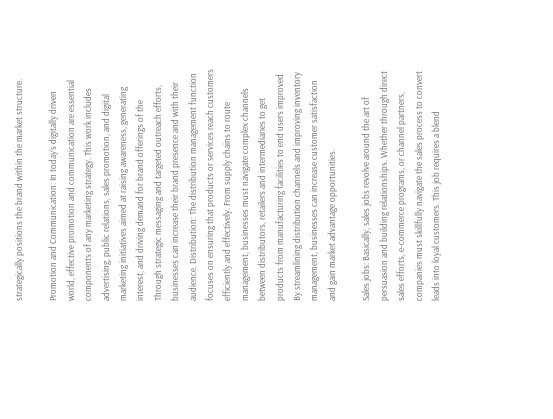strategically positions the brand within the market structure.

Promotion and Communication: In today’s digitally driven world, effective promotion and communication are essential components of any marketing strategy. This work includes advertising, public relations, sales promotion, and digital marketing initiatives aimed at raising awareness, generating interest, and driving demand for brand offerings of the Through strategic messaging and targeted outreach efforts, businesses can increase their brand presence and with their audience. Distribution: The distribution management function focuses on ensuring that products or services reach customers efficiently and effectively. From supply chains to route management, businesses must navigate complex channels between distributors, retailers and intermediaries to get products from manufacturing facilities to end users improved By streamlining distribution channels and improving inventory management, businesses can increase customer satisfaction and gain market advantage opportunities.

Sales jobs: Basically, sales jobs revolve around the art of persuasion and building relationships. Whether through direct sales efforts, e-commerce programs, or channel partners, companies must skillfully navigate the sales process to convert leads into loyal customers. This job requires a blend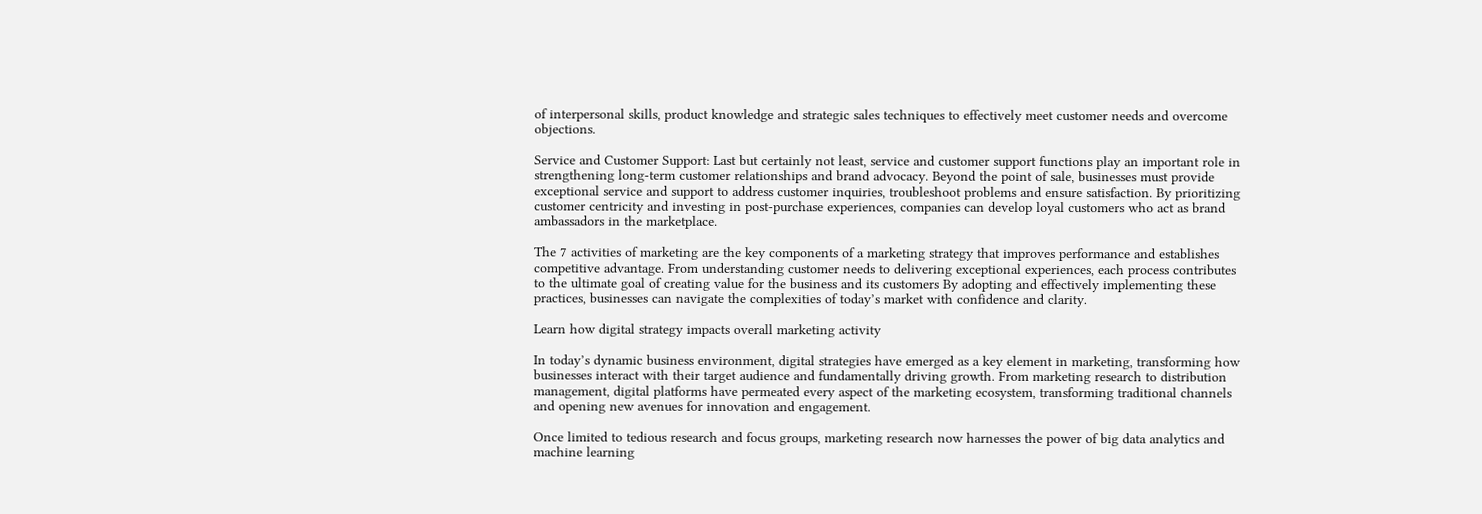of interpersonal skills, product knowledge and strategic sales techniques to effectively meet customer needs and overcome objections.

Service and Customer Support: Last but certainly not least, service and customer support functions play an important role in strengthening long-term customer relationships and brand advocacy. Beyond the point of sale, businesses must provide exceptional service and support to address customer inquiries, troubleshoot problems and ensure satisfaction. By prioritizing customer centricity and investing in post-purchase experiences, companies can develop loyal customers who act as brand ambassadors in the marketplace.

The 7 activities of marketing are the key components of a marketing strategy that improves performance and establishes competitive advantage. From understanding customer needs to delivering exceptional experiences, each process contributes to the ultimate goal of creating value for the business and its customers By adopting and effectively implementing these practices, businesses can navigate the complexities of today’s market with confidence and clarity.

Learn how digital strategy impacts overall marketing activity

In today’s dynamic business environment, digital strategies have emerged as a key element in marketing, transforming how businesses interact with their target audience and fundamentally driving growth. From marketing research to distribution management, digital platforms have permeated every aspect of the marketing ecosystem, transforming traditional channels and opening new avenues for innovation and engagement.

Once limited to tedious research and focus groups, marketing research now harnesses the power of big data analytics and machine learning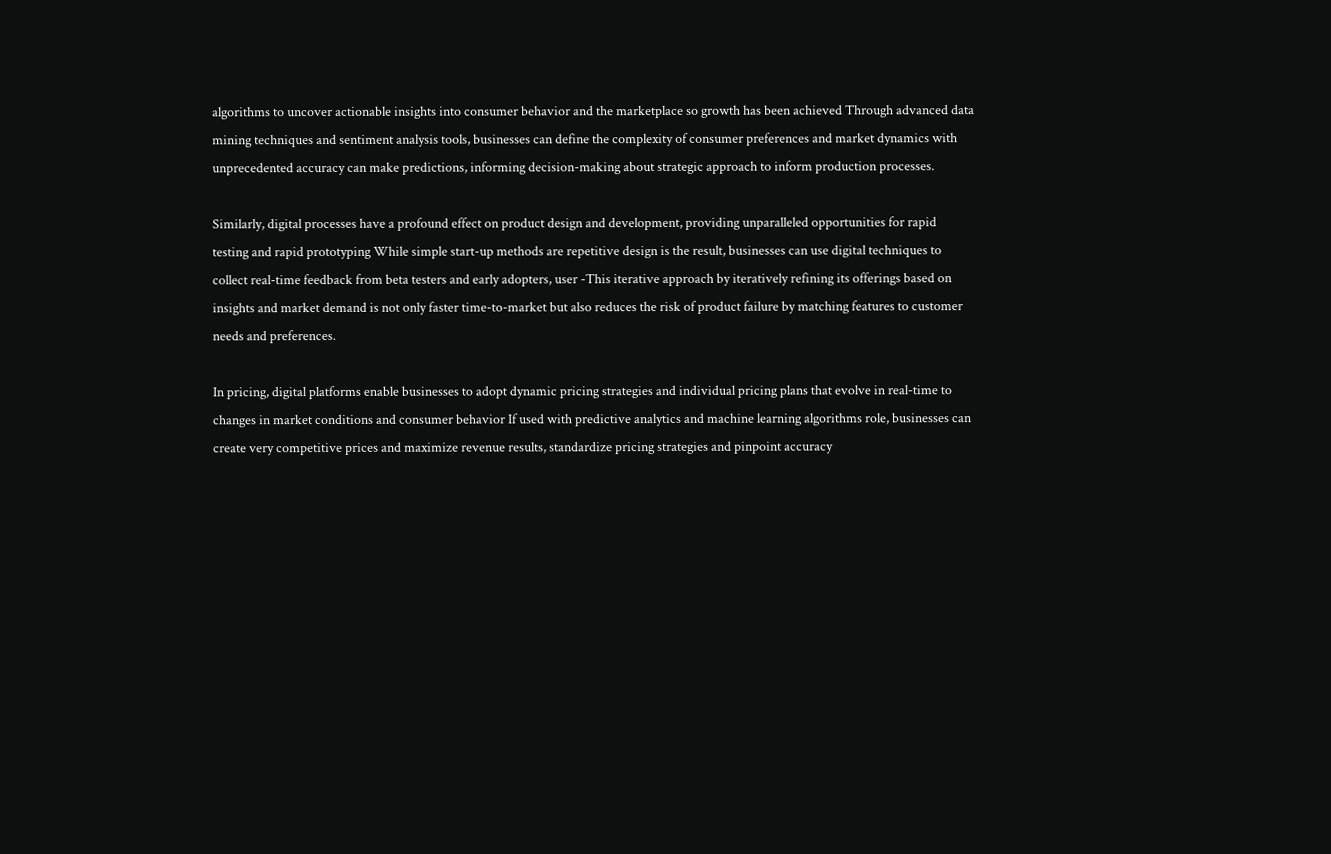algorithms to uncover actionable insights into consumer behavior and the marketplace so growth has been achieved Through advanced data mining techniques and sentiment analysis tools, businesses can define the complexity of consumer preferences and market dynamics with unprecedented accuracy can make predictions, informing decision-making about strategic approach to inform production processes.

Similarly, digital processes have a profound effect on product design and development, providing unparalleled opportunities for rapid testing and rapid prototyping While simple start-up methods are repetitive design is the result, businesses can use digital techniques to collect real-time feedback from beta testers and early adopters, user -This iterative approach by iteratively refining its offerings based on insights and market demand is not only faster time-to-market but also reduces the risk of product failure by matching features to customer needs and preferences.

In pricing, digital platforms enable businesses to adopt dynamic pricing strategies and individual pricing plans that evolve in real-time to changes in market conditions and consumer behavior If used with predictive analytics and machine learning algorithms role, businesses can create very competitive prices and maximize revenue results, standardize pricing strategies and pinpoint accuracy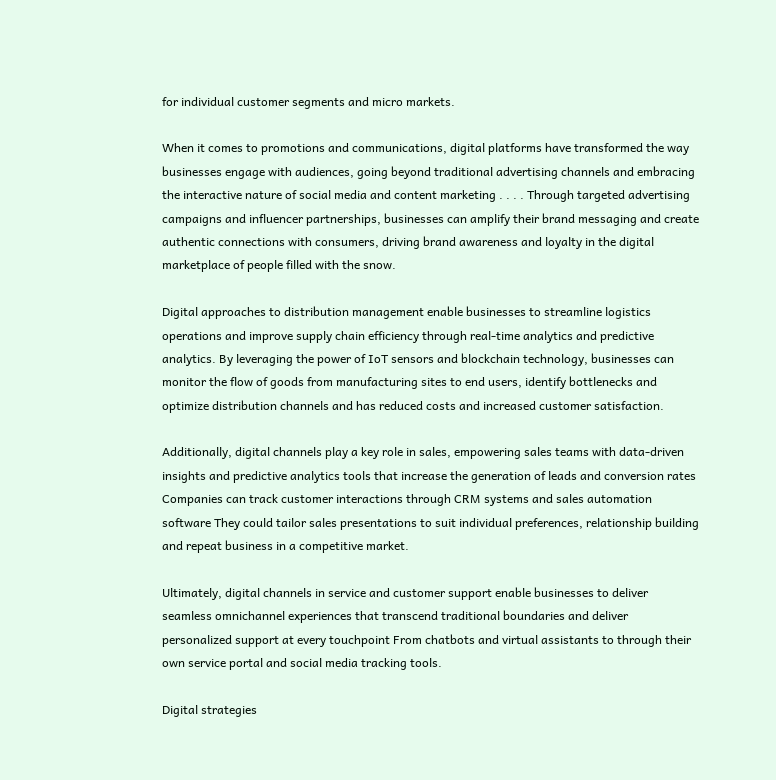for individual customer segments and micro markets.

When it comes to promotions and communications, digital platforms have transformed the way businesses engage with audiences, going beyond traditional advertising channels and embracing the interactive nature of social media and content marketing . . . . Through targeted advertising campaigns and influencer partnerships, businesses can amplify their brand messaging and create authentic connections with consumers, driving brand awareness and loyalty in the digital marketplace of people filled with the snow.

Digital approaches to distribution management enable businesses to streamline logistics operations and improve supply chain efficiency through real-time analytics and predictive analytics. By leveraging the power of IoT sensors and blockchain technology, businesses can monitor the flow of goods from manufacturing sites to end users, identify bottlenecks and optimize distribution channels and has reduced costs and increased customer satisfaction.

Additionally, digital channels play a key role in sales, empowering sales teams with data-driven insights and predictive analytics tools that increase the generation of leads and conversion rates Companies can track customer interactions through CRM systems and sales automation software They could tailor sales presentations to suit individual preferences, relationship building and repeat business in a competitive market.

Ultimately, digital channels in service and customer support enable businesses to deliver seamless omnichannel experiences that transcend traditional boundaries and deliver personalized support at every touchpoint From chatbots and virtual assistants to through their own service portal and social media tracking tools.

Digital strategies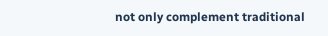not only complement traditional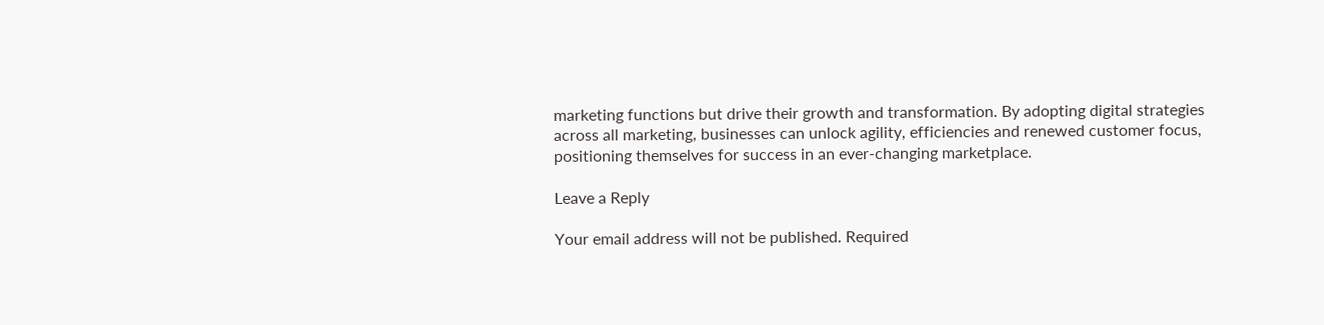marketing functions but drive their growth and transformation. By adopting digital strategies across all marketing, businesses can unlock agility, efficiencies and renewed customer focus, positioning themselves for success in an ever-changing marketplace.

Leave a Reply

Your email address will not be published. Required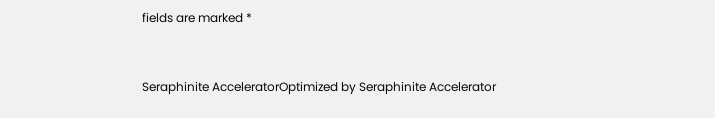fields are marked *


Seraphinite AcceleratorOptimized by Seraphinite Accelerator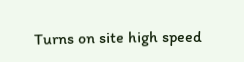Turns on site high speed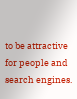to be attractive for people and search engines.